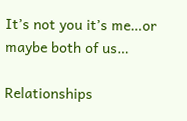It’s not you it’s me…or maybe both of us…

Relationships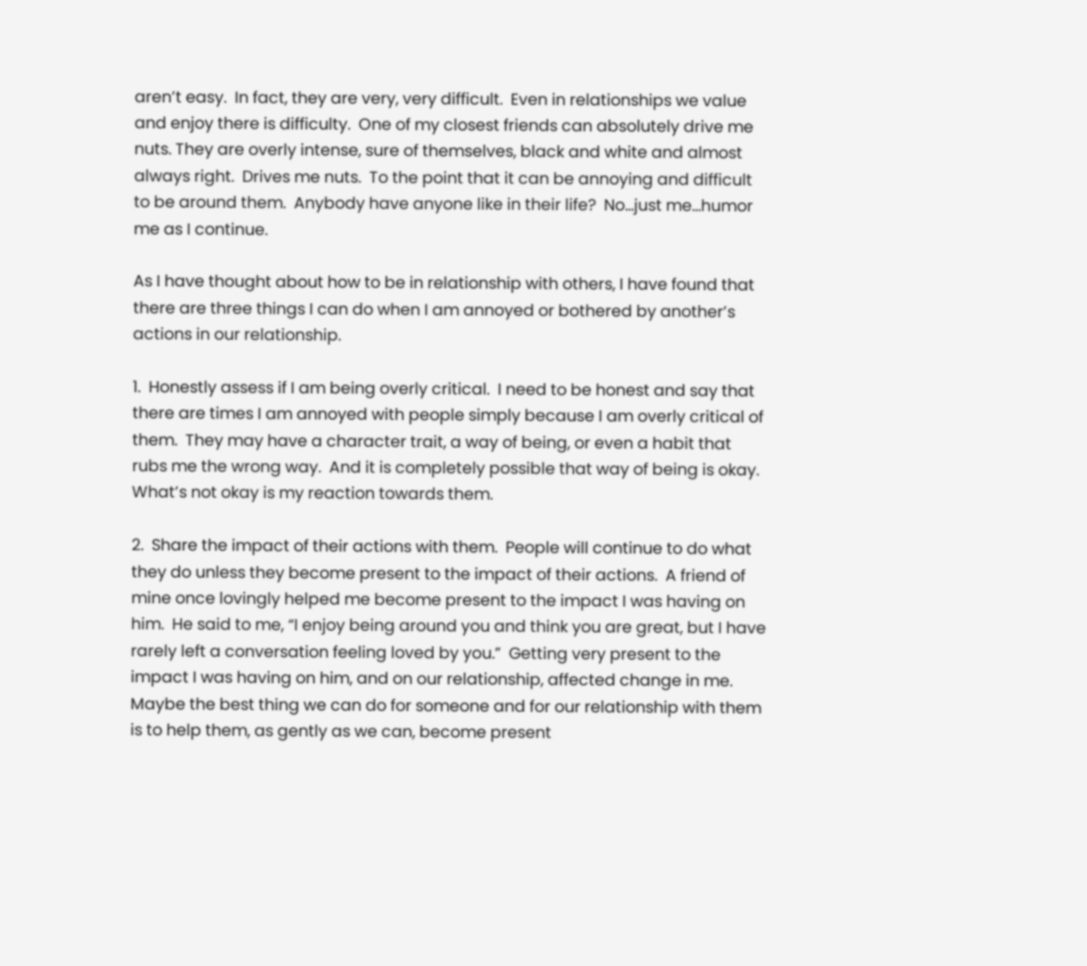aren’t easy.  In fact, they are very, very difficult.  Even in relationships we value and enjoy there is difficulty.  One of my closest friends can absolutely drive me nuts. They are overly intense, sure of themselves, black and white and almost always right.  Drives me nuts.  To the point that it can be annoying and difficult to be around them.  Anybody have anyone like in their life?  No…just me…humor me as I continue.

As I have thought about how to be in relationship with others, I have found that there are three things I can do when I am annoyed or bothered by another’s actions in our relationship.

1.  Honestly assess if I am being overly critical.  I need to be honest and say that there are times I am annoyed with people simply because I am overly critical of them.  They may have a character trait, a way of being, or even a habit that rubs me the wrong way.  And it is completely possible that way of being is okay.  What’s not okay is my reaction towards them.

2.  Share the impact of their actions with them.  People will continue to do what they do unless they become present to the impact of their actions.  A friend of mine once lovingly helped me become present to the impact I was having on him.  He said to me, “I enjoy being around you and think you are great, but I have rarely left a conversation feeling loved by you.”  Getting very present to the impact I was having on him, and on our relationship, affected change in me.  Maybe the best thing we can do for someone and for our relationship with them is to help them, as gently as we can, become present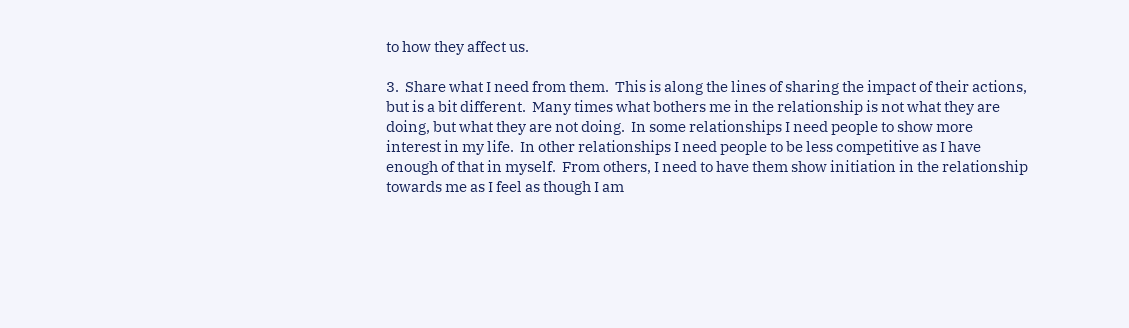to how they affect us.

3.  Share what I need from them.  This is along the lines of sharing the impact of their actions, but is a bit different.  Many times what bothers me in the relationship is not what they are doing, but what they are not doing.  In some relationships I need people to show more interest in my life.  In other relationships I need people to be less competitive as I have enough of that in myself.  From others, I need to have them show initiation in the relationship towards me as I feel as though I am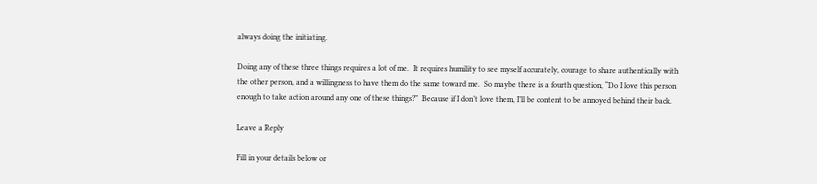always doing the initiating.

Doing any of these three things requires a lot of me.  It requires humility to see myself accurately, courage to share authentically with the other person, and a willingness to have them do the same toward me.  So maybe there is a fourth question, “Do I love this person enough to take action around any one of these things?”  Because if I don’t love them, I’ll be content to be annoyed behind their back.

Leave a Reply

Fill in your details below or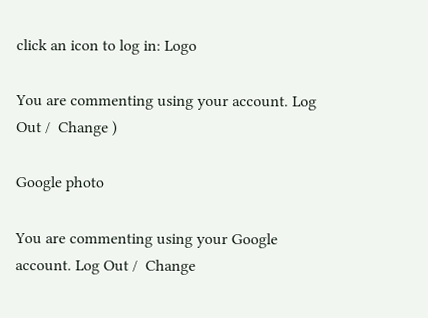click an icon to log in: Logo

You are commenting using your account. Log Out /  Change )

Google photo

You are commenting using your Google account. Log Out /  Change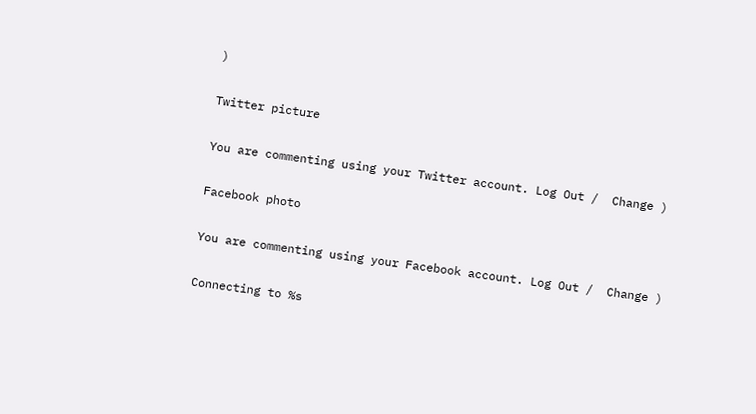)

Twitter picture

You are commenting using your Twitter account. Log Out /  Change )

Facebook photo

You are commenting using your Facebook account. Log Out /  Change )

Connecting to %s